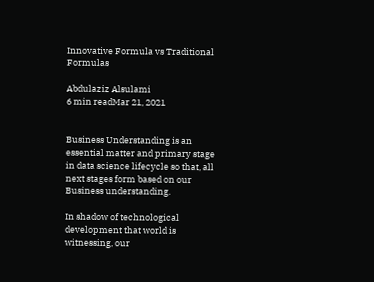Innovative Formula vs Traditional Formulas

Abdulaziz Alsulami
6 min readMar 21, 2021


Business Understanding is an essential matter and primary stage in data science lifecycle so that, all next stages form based on our Business understanding.

In shadow of technological development that world is witnessing, our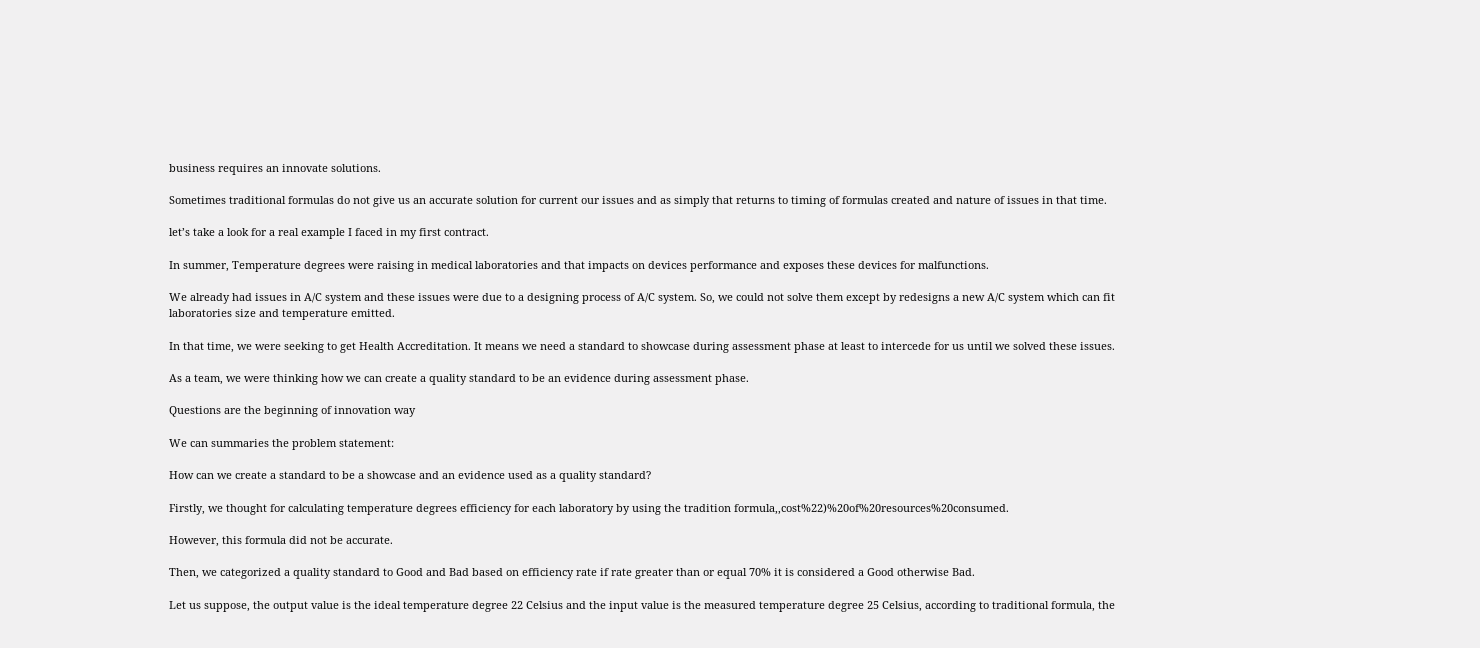business requires an innovate solutions.

Sometimes traditional formulas do not give us an accurate solution for current our issues and as simply that returns to timing of formulas created and nature of issues in that time.

let’s take a look for a real example I faced in my first contract.

In summer, Temperature degrees were raising in medical laboratories and that impacts on devices performance and exposes these devices for malfunctions.

We already had issues in A/C system and these issues were due to a designing process of A/C system. So, we could not solve them except by redesigns a new A/C system which can fit laboratories size and temperature emitted.

In that time, we were seeking to get Health Accreditation. It means we need a standard to showcase during assessment phase at least to intercede for us until we solved these issues.

As a team, we were thinking how we can create a quality standard to be an evidence during assessment phase.

Questions are the beginning of innovation way

We can summaries the problem statement:

How can we create a standard to be a showcase and an evidence used as a quality standard?

Firstly, we thought for calculating temperature degrees efficiency for each laboratory by using the tradition formula,,cost%22)%20of%20resources%20consumed.

However, this formula did not be accurate.

Then, we categorized a quality standard to Good and Bad based on efficiency rate if rate greater than or equal 70% it is considered a Good otherwise Bad.

Let us suppose, the output value is the ideal temperature degree 22 Celsius and the input value is the measured temperature degree 25 Celsius, according to traditional formula, the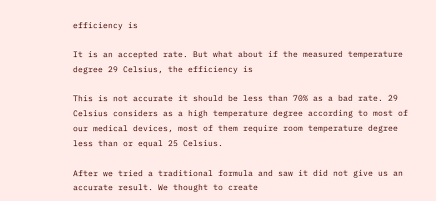efficiency is

It is an accepted rate. But what about if the measured temperature degree 29 Celsius, the efficiency is

This is not accurate it should be less than 70% as a bad rate. 29 Celsius considers as a high temperature degree according to most of our medical devices, most of them require room temperature degree less than or equal 25 Celsius.

After we tried a traditional formula and saw it did not give us an accurate result. We thought to create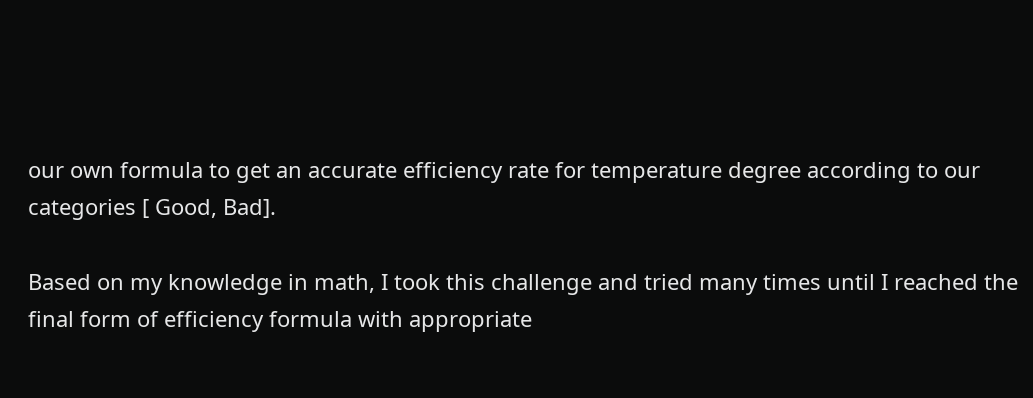our own formula to get an accurate efficiency rate for temperature degree according to our categories [ Good, Bad].

Based on my knowledge in math, I took this challenge and tried many times until I reached the final form of efficiency formula with appropriate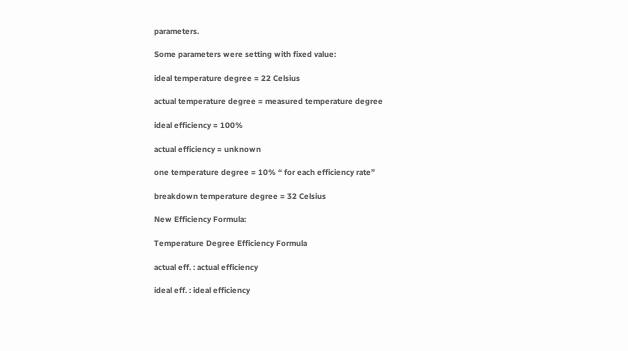parameters.

Some parameters were setting with fixed value:

ideal temperature degree = 22 Celsius

actual temperature degree = measured temperature degree

ideal efficiency = 100%

actual efficiency = unknown

one temperature degree = 10% “ for each efficiency rate”

breakdown temperature degree = 32 Celsius

New Efficiency Formula:

Temperature Degree Efficiency Formula

actual eff. : actual efficiency

ideal eff. : ideal efficiency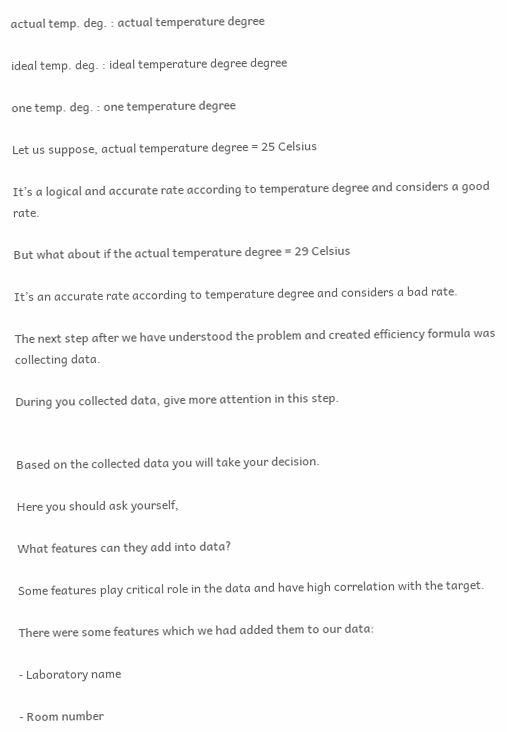actual temp. deg. : actual temperature degree

ideal temp. deg. : ideal temperature degree degree

one temp. deg. : one temperature degree

Let us suppose, actual temperature degree = 25 Celsius

It’s a logical and accurate rate according to temperature degree and considers a good rate.

But what about if the actual temperature degree = 29 Celsius

It’s an accurate rate according to temperature degree and considers a bad rate.

The next step after we have understood the problem and created efficiency formula was collecting data.

During you collected data, give more attention in this step.


Based on the collected data you will take your decision.

Here you should ask yourself,

What features can they add into data?

Some features play critical role in the data and have high correlation with the target.

There were some features which we had added them to our data:

⁃ Laboratory name

⁃ Room number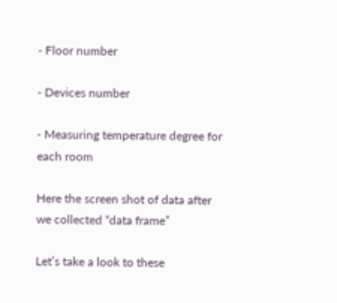⁃ Floor number

⁃ Devices number

⁃ Measuring temperature degree for each room

Here the screen shot of data after we collected “data frame”

Let’s take a look to these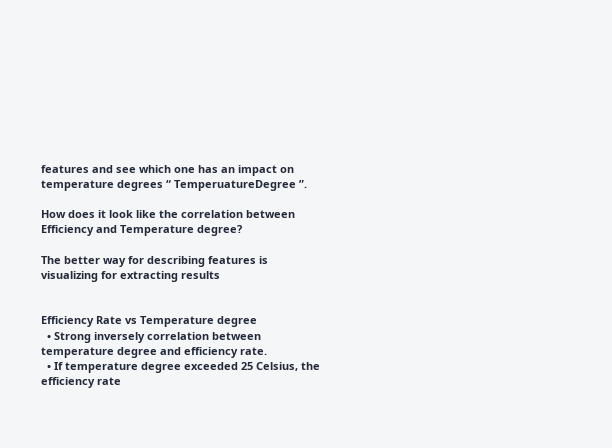features and see which one has an impact on temperature degrees “ TemperuatureDegree ”.

How does it look like the correlation between Efficiency and Temperature degree?

The better way for describing features is visualizing for extracting results


Efficiency Rate vs Temperature degree
  • Strong inversely correlation between temperature degree and efficiency rate.
  • If temperature degree exceeded 25 Celsius, the efficiency rate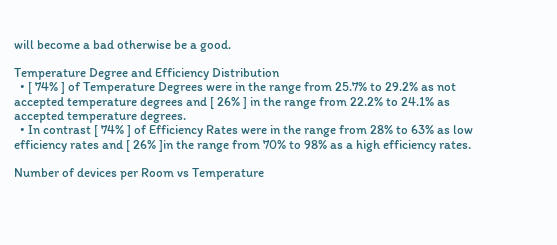will become a bad otherwise be a good.

Temperature Degree and Efficiency Distribution
  • [ 74% ] of Temperature Degrees were in the range from 25.7% to 29.2% as not accepted temperature degrees and [ 26% ] in the range from 22.2% to 24.1% as accepted temperature degrees.
  • In contrast [ 74% ] of Efficiency Rates were in the range from 28% to 63% as low efficiency rates and [ 26% ]in the range from 70% to 98% as a high efficiency rates.

Number of devices per Room vs Temperature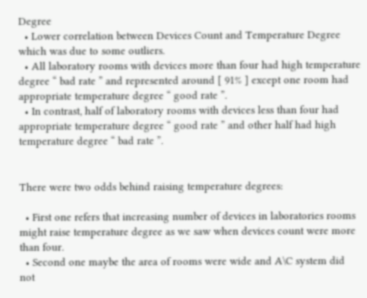Degree
  • Lower correlation between Devices Count and Temperature Degree which was due to some outliers.
  • All laboratory rooms with devices more than four had high temperature degree “ bad rate ” and represented around [ 91% ] except one room had appropriate temperature degree “ good rate ”.
  • In contrast, half of laboratory rooms with devices less than four had appropriate temperature degree “ good rate ” and other half had high temperature degree “ bad rate ”.


There were two odds behind raising temperature degrees:

  • First one refers that increasing number of devices in laboratories rooms might raise temperature degree as we saw when devices count were more than four.
  • Second one maybe the area of rooms were wide and A\C system did not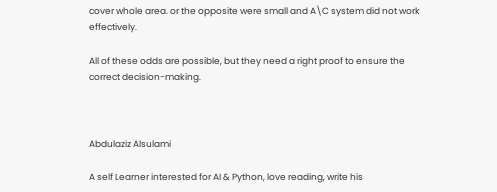cover whole area. or the opposite were small and A\C system did not work effectively.

All of these odds are possible, but they need a right proof to ensure the correct decision-making.



Abdulaziz Alsulami

A self Learner interested for AI & Python, love reading, write his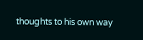thoughts to his own way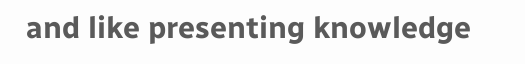and like presenting knowledge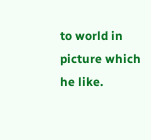to world in picture which he like.